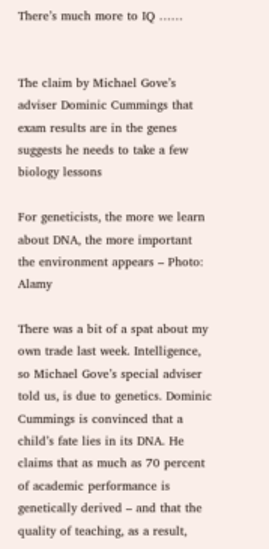There’s much more to IQ ……


The claim by Michael Gove’s adviser Dominic Cummings that exam results are in the genes suggests he needs to take a few biology lessons

For geneticists, the more we learn about DNA, the more important the environment appears – Photo: Alamy

There was a bit of a spat about my own trade last week. Intelligence, so Michael Gove’s special adviser told us, is due to genetics. Dominic Cummings is convinced that a child’s fate lies in its DNA. He claims that as much as 70 percent of academic performance is genetically derived – and that the quality of teaching, as a result,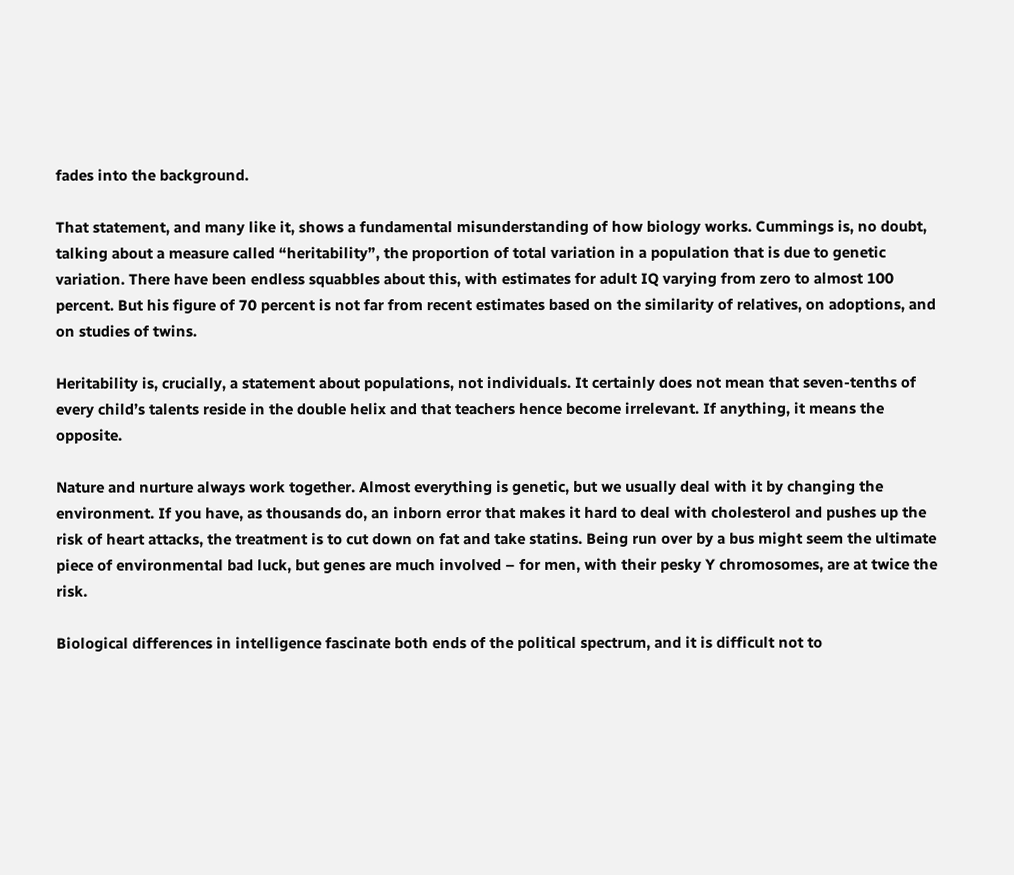fades into the background.

That statement, and many like it, shows a fundamental misunderstanding of how biology works. Cummings is, no doubt, talking about a measure called “heritability”, the proportion of total variation in a population that is due to genetic variation. There have been endless squabbles about this, with estimates for adult IQ varying from zero to almost 100 percent. But his figure of 70 percent is not far from recent estimates based on the similarity of relatives, on adoptions, and on studies of twins.

Heritability is, crucially, a statement about populations, not individuals. It certainly does not mean that seven-tenths of every child’s talents reside in the double helix and that teachers hence become irrelevant. If anything, it means the opposite.

Nature and nurture always work together. Almost everything is genetic, but we usually deal with it by changing the environment. If you have, as thousands do, an inborn error that makes it hard to deal with cholesterol and pushes up the risk of heart attacks, the treatment is to cut down on fat and take statins. Being run over by a bus might seem the ultimate piece of environmental bad luck, but genes are much involved – for men, with their pesky Y chromosomes, are at twice the risk.

Biological differences in intelligence fascinate both ends of the political spectrum, and it is difficult not to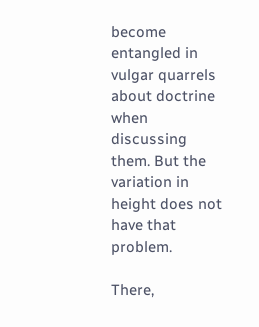become entangled in vulgar quarrels about doctrine when discussing them. But the variation in height does not have that problem.

There,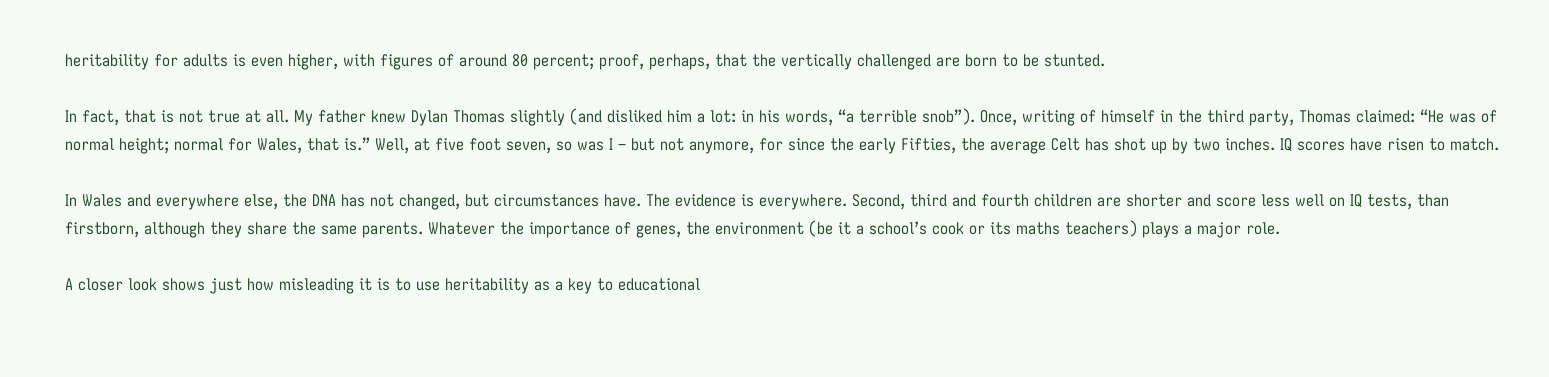heritability for adults is even higher, with figures of around 80 percent; proof, perhaps, that the vertically challenged are born to be stunted.

In fact, that is not true at all. My father knew Dylan Thomas slightly (and disliked him a lot: in his words, “a terrible snob”). Once, writing of himself in the third party, Thomas claimed: “He was of normal height; normal for Wales, that is.” Well, at five foot seven, so was I – but not anymore, for since the early Fifties, the average Celt has shot up by two inches. IQ scores have risen to match.

In Wales and everywhere else, the DNA has not changed, but circumstances have. The evidence is everywhere. Second, third and fourth children are shorter and score less well on IQ tests, than firstborn, although they share the same parents. Whatever the importance of genes, the environment (be it a school’s cook or its maths teachers) plays a major role.

A closer look shows just how misleading it is to use heritability as a key to educational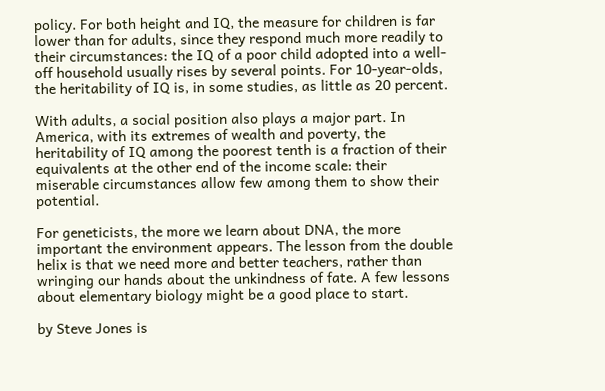policy. For both height and IQ, the measure for children is far lower than for adults, since they respond much more readily to their circumstances: the IQ of a poor child adopted into a well-off household usually rises by several points. For 10-year-olds, the heritability of IQ is, in some studies, as little as 20 percent.

With adults, a social position also plays a major part. In America, with its extremes of wealth and poverty, the heritability of IQ among the poorest tenth is a fraction of their equivalents at the other end of the income scale: their miserable circumstances allow few among them to show their potential.

For geneticists, the more we learn about DNA, the more important the environment appears. The lesson from the double helix is that we need more and better teachers, rather than wringing our hands about the unkindness of fate. A few lessons about elementary biology might be a good place to start.

by Steve Jones is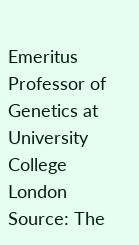Emeritus Professor of Genetics at University College London
Source: The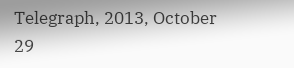Telegraph, 2013, October 29